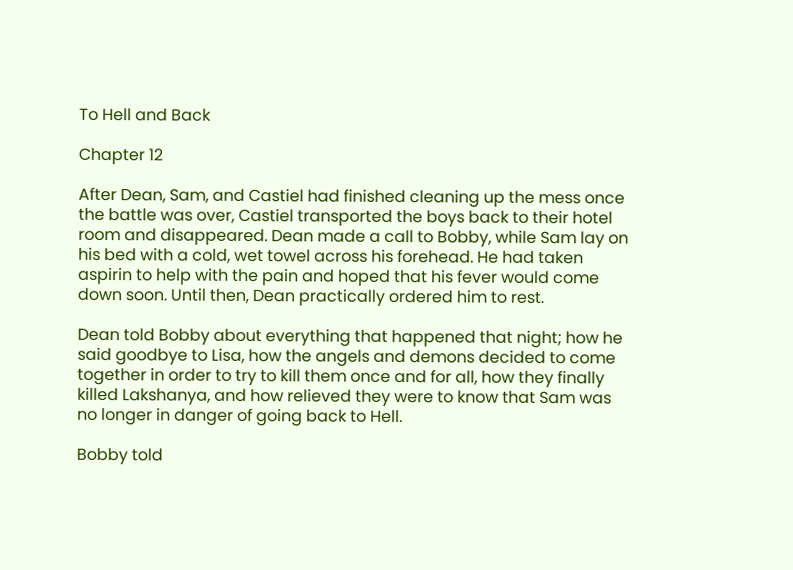To Hell and Back

Chapter 12

After Dean, Sam, and Castiel had finished cleaning up the mess once the battle was over, Castiel transported the boys back to their hotel room and disappeared. Dean made a call to Bobby, while Sam lay on his bed with a cold, wet towel across his forehead. He had taken aspirin to help with the pain and hoped that his fever would come down soon. Until then, Dean practically ordered him to rest.

Dean told Bobby about everything that happened that night; how he said goodbye to Lisa, how the angels and demons decided to come together in order to try to kill them once and for all, how they finally killed Lakshanya, and how relieved they were to know that Sam was no longer in danger of going back to Hell.

Bobby told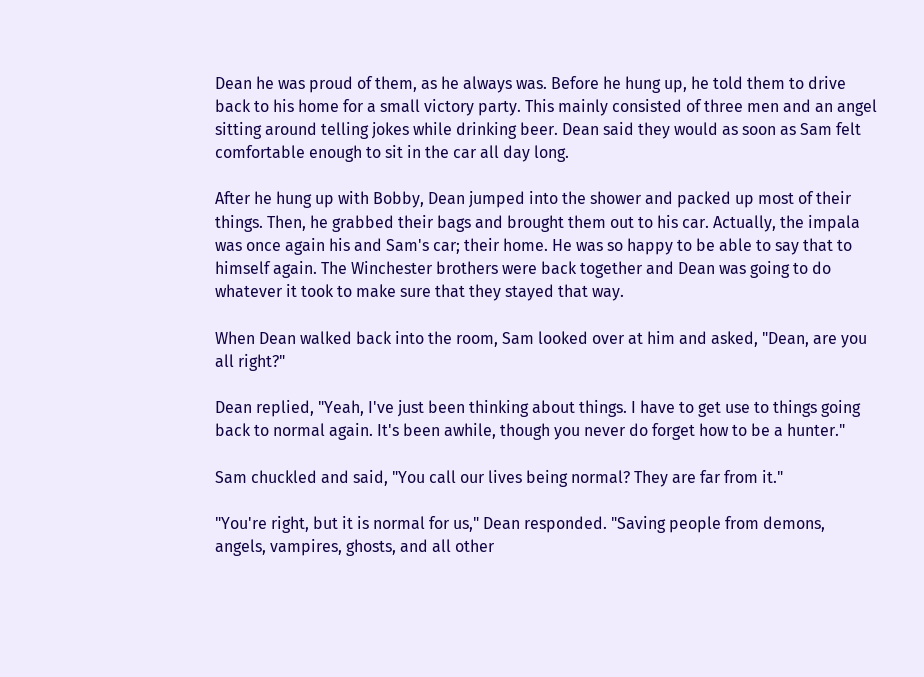Dean he was proud of them, as he always was. Before he hung up, he told them to drive back to his home for a small victory party. This mainly consisted of three men and an angel sitting around telling jokes while drinking beer. Dean said they would as soon as Sam felt comfortable enough to sit in the car all day long.

After he hung up with Bobby, Dean jumped into the shower and packed up most of their things. Then, he grabbed their bags and brought them out to his car. Actually, the impala was once again his and Sam's car; their home. He was so happy to be able to say that to himself again. The Winchester brothers were back together and Dean was going to do whatever it took to make sure that they stayed that way.

When Dean walked back into the room, Sam looked over at him and asked, "Dean, are you all right?"

Dean replied, "Yeah, I've just been thinking about things. I have to get use to things going back to normal again. It's been awhile, though you never do forget how to be a hunter."

Sam chuckled and said, "You call our lives being normal? They are far from it."

"You're right, but it is normal for us," Dean responded. "Saving people from demons, angels, vampires, ghosts, and all other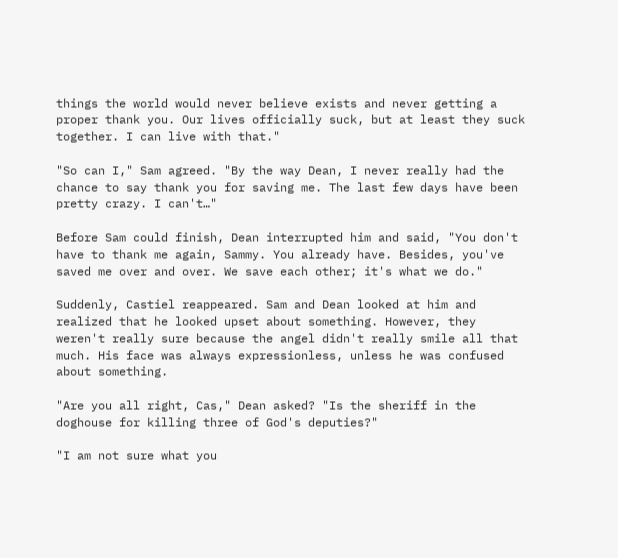things the world would never believe exists and never getting a proper thank you. Our lives officially suck, but at least they suck together. I can live with that."

"So can I," Sam agreed. "By the way Dean, I never really had the chance to say thank you for saving me. The last few days have been pretty crazy. I can't…"

Before Sam could finish, Dean interrupted him and said, "You don't have to thank me again, Sammy. You already have. Besides, you've saved me over and over. We save each other; it's what we do."

Suddenly, Castiel reappeared. Sam and Dean looked at him and realized that he looked upset about something. However, they weren't really sure because the angel didn't really smile all that much. His face was always expressionless, unless he was confused about something.

"Are you all right, Cas," Dean asked? "Is the sheriff in the doghouse for killing three of God's deputies?"

"I am not sure what you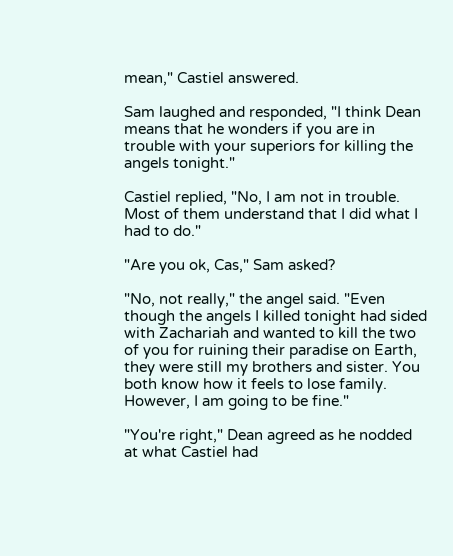mean," Castiel answered.

Sam laughed and responded, "I think Dean means that he wonders if you are in trouble with your superiors for killing the angels tonight."

Castiel replied, "No, I am not in trouble. Most of them understand that I did what I had to do."

"Are you ok, Cas," Sam asked?

"No, not really," the angel said. "Even though the angels I killed tonight had sided with Zachariah and wanted to kill the two of you for ruining their paradise on Earth, they were still my brothers and sister. You both know how it feels to lose family. However, I am going to be fine."

"You're right," Dean agreed as he nodded at what Castiel had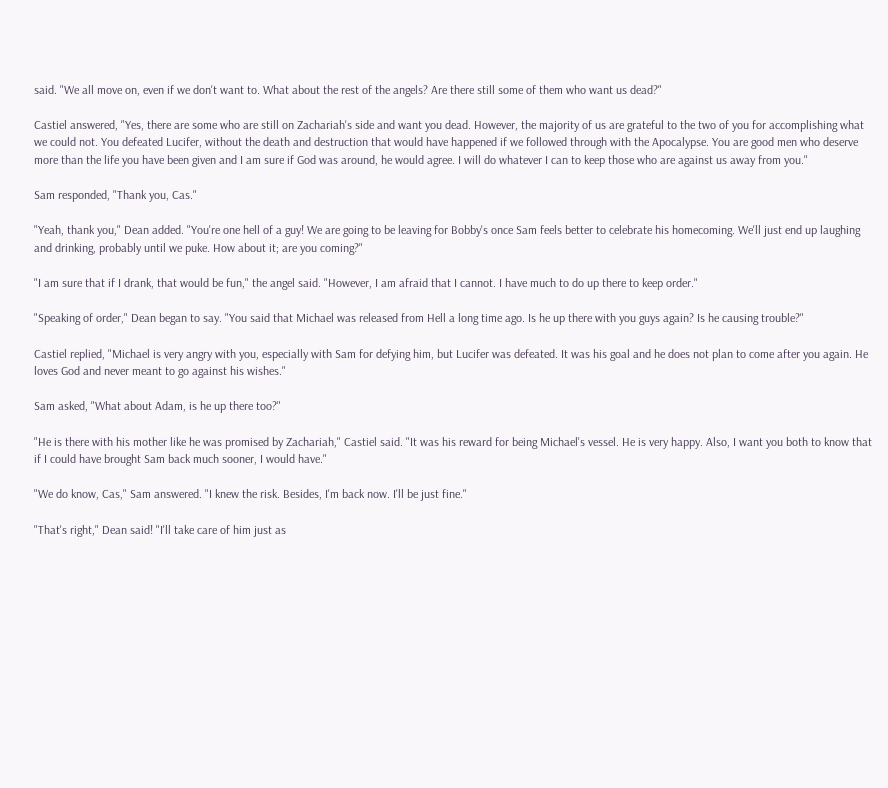said. "We all move on, even if we don't want to. What about the rest of the angels? Are there still some of them who want us dead?"

Castiel answered, "Yes, there are some who are still on Zachariah's side and want you dead. However, the majority of us are grateful to the two of you for accomplishing what we could not. You defeated Lucifer, without the death and destruction that would have happened if we followed through with the Apocalypse. You are good men who deserve more than the life you have been given and I am sure if God was around, he would agree. I will do whatever I can to keep those who are against us away from you."

Sam responded, "Thank you, Cas."

"Yeah, thank you," Dean added. "You're one hell of a guy! We are going to be leaving for Bobby's once Sam feels better to celebrate his homecoming. We'll just end up laughing and drinking, probably until we puke. How about it; are you coming?"

"I am sure that if I drank, that would be fun," the angel said. "However, I am afraid that I cannot. I have much to do up there to keep order."

"Speaking of order," Dean began to say. "You said that Michael was released from Hell a long time ago. Is he up there with you guys again? Is he causing trouble?"

Castiel replied, "Michael is very angry with you, especially with Sam for defying him, but Lucifer was defeated. It was his goal and he does not plan to come after you again. He loves God and never meant to go against his wishes."

Sam asked, "What about Adam, is he up there too?"

"He is there with his mother like he was promised by Zachariah," Castiel said. "It was his reward for being Michael's vessel. He is very happy. Also, I want you both to know that if I could have brought Sam back much sooner, I would have."

"We do know, Cas," Sam answered. "I knew the risk. Besides, I'm back now. I'll be just fine."

"That's right," Dean said! "I'll take care of him just as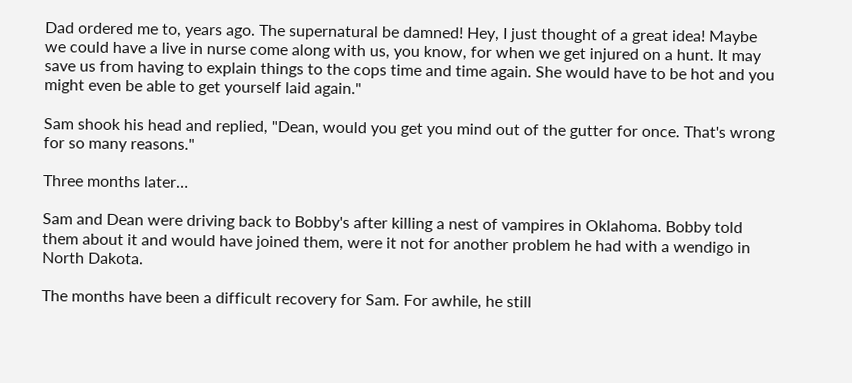Dad ordered me to, years ago. The supernatural be damned! Hey, I just thought of a great idea! Maybe we could have a live in nurse come along with us, you know, for when we get injured on a hunt. It may save us from having to explain things to the cops time and time again. She would have to be hot and you might even be able to get yourself laid again."

Sam shook his head and replied, "Dean, would you get you mind out of the gutter for once. That's wrong for so many reasons."

Three months later…

Sam and Dean were driving back to Bobby's after killing a nest of vampires in Oklahoma. Bobby told them about it and would have joined them, were it not for another problem he had with a wendigo in North Dakota.

The months have been a difficult recovery for Sam. For awhile, he still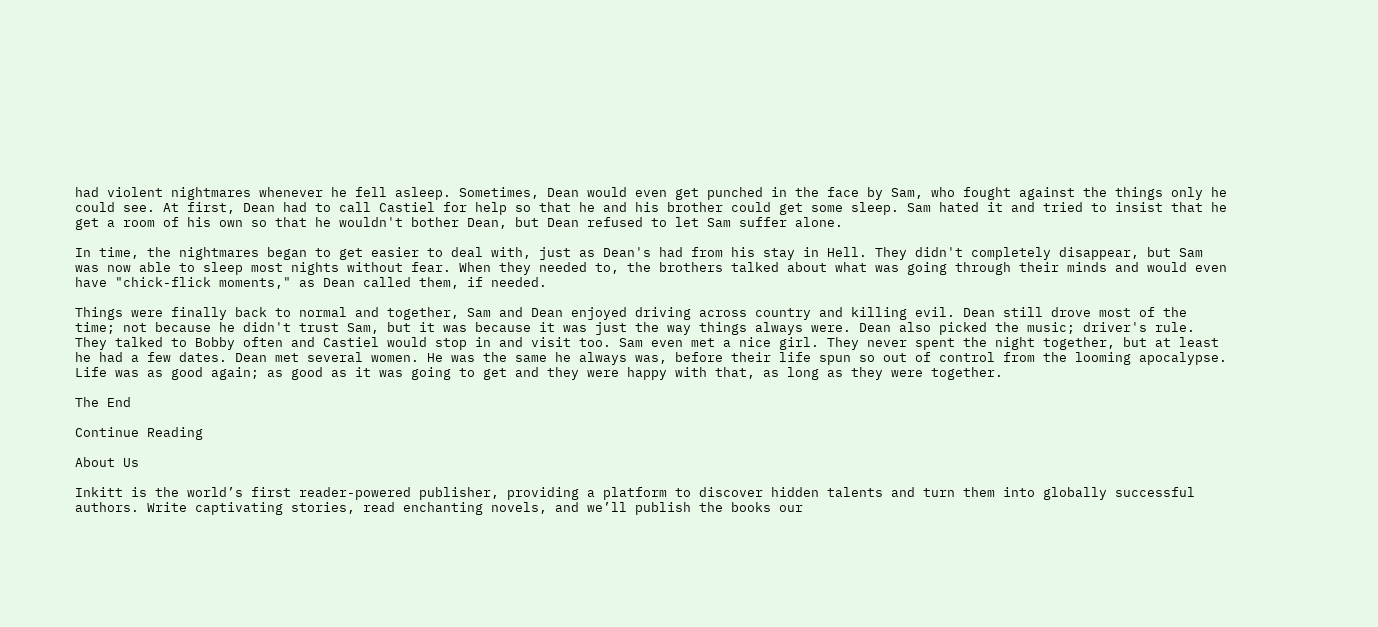had violent nightmares whenever he fell asleep. Sometimes, Dean would even get punched in the face by Sam, who fought against the things only he could see. At first, Dean had to call Castiel for help so that he and his brother could get some sleep. Sam hated it and tried to insist that he get a room of his own so that he wouldn't bother Dean, but Dean refused to let Sam suffer alone.

In time, the nightmares began to get easier to deal with, just as Dean's had from his stay in Hell. They didn't completely disappear, but Sam was now able to sleep most nights without fear. When they needed to, the brothers talked about what was going through their minds and would even have "chick-flick moments," as Dean called them, if needed.

Things were finally back to normal and together, Sam and Dean enjoyed driving across country and killing evil. Dean still drove most of the time; not because he didn't trust Sam, but it was because it was just the way things always were. Dean also picked the music; driver's rule. They talked to Bobby often and Castiel would stop in and visit too. Sam even met a nice girl. They never spent the night together, but at least he had a few dates. Dean met several women. He was the same he always was, before their life spun so out of control from the looming apocalypse. Life was as good again; as good as it was going to get and they were happy with that, as long as they were together.

The End

Continue Reading

About Us

Inkitt is the world’s first reader-powered publisher, providing a platform to discover hidden talents and turn them into globally successful authors. Write captivating stories, read enchanting novels, and we’ll publish the books our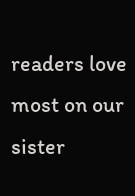readers love most on our sister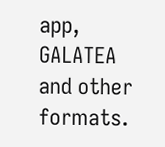app, GALATEA and other formats.